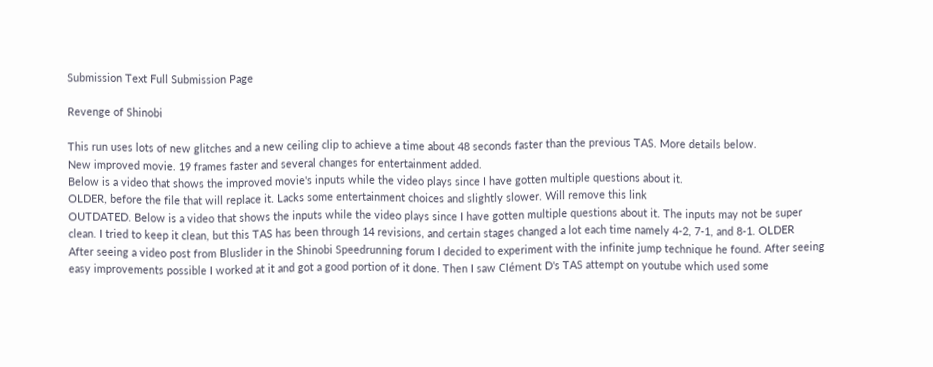Submission Text Full Submission Page

Revenge of Shinobi

This run uses lots of new glitches and a new ceiling clip to achieve a time about 48 seconds faster than the previous TAS. More details below.
New improved movie. 19 frames faster and several changes for entertainment added.
Below is a video that shows the improved movie's inputs while the video plays since I have gotten multiple questions about it.
OLDER, before the file that will replace it. Lacks some entertainment choices and slightly slower. Will remove this link
OUTDATED. Below is a video that shows the inputs while the video plays since I have gotten multiple questions about it. The inputs may not be super clean. I tried to keep it clean, but this TAS has been through 14 revisions, and certain stages changed a lot each time namely 4-2, 7-1, and 8-1. OLDER
After seeing a video post from Bluslider in the Shinobi Speedrunning forum I decided to experiment with the infinite jump technique he found. After seeing easy improvements possible I worked at it and got a good portion of it done. Then I saw Clément D's TAS attempt on youtube which used some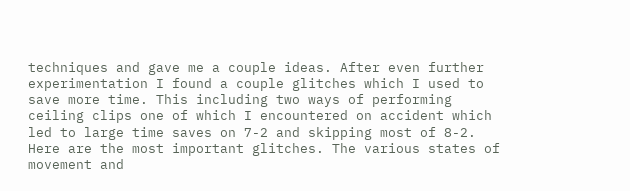techniques and gave me a couple ideas. After even further experimentation I found a couple glitches which I used to save more time. This including two ways of performing ceiling clips one of which I encountered on accident which led to large time saves on 7-2 and skipping most of 8-2. Here are the most important glitches. The various states of movement and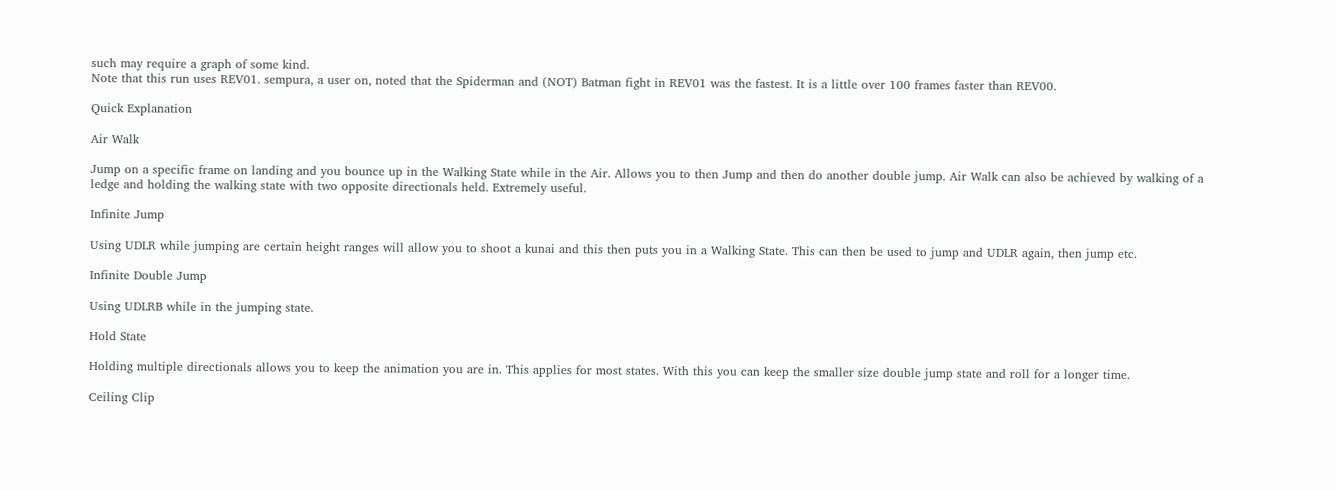such may require a graph of some kind.
Note that this run uses REV01. sempura, a user on, noted that the Spiderman and (NOT) Batman fight in REV01 was the fastest. It is a little over 100 frames faster than REV00.

Quick Explanation

Air Walk

Jump on a specific frame on landing and you bounce up in the Walking State while in the Air. Allows you to then Jump and then do another double jump. Air Walk can also be achieved by walking of a ledge and holding the walking state with two opposite directionals held. Extremely useful.

Infinite Jump

Using UDLR while jumping are certain height ranges will allow you to shoot a kunai and this then puts you in a Walking State. This can then be used to jump and UDLR again, then jump etc.

Infinite Double Jump

Using UDLRB while in the jumping state.

Hold State

Holding multiple directionals allows you to keep the animation you are in. This applies for most states. With this you can keep the smaller size double jump state and roll for a longer time.

Ceiling Clip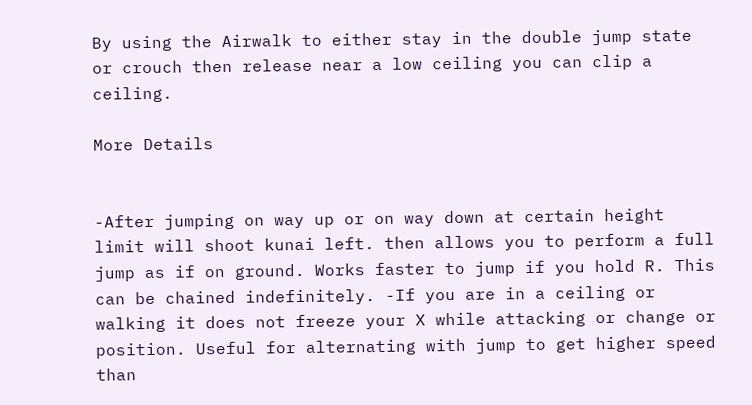By using the Airwalk to either stay in the double jump state or crouch then release near a low ceiling you can clip a ceiling.

More Details


-After jumping on way up or on way down at certain height limit will shoot kunai left. then allows you to perform a full jump as if on ground. Works faster to jump if you hold R. This can be chained indefinitely. -If you are in a ceiling or walking it does not freeze your X while attacking or change or position. Useful for alternating with jump to get higher speed than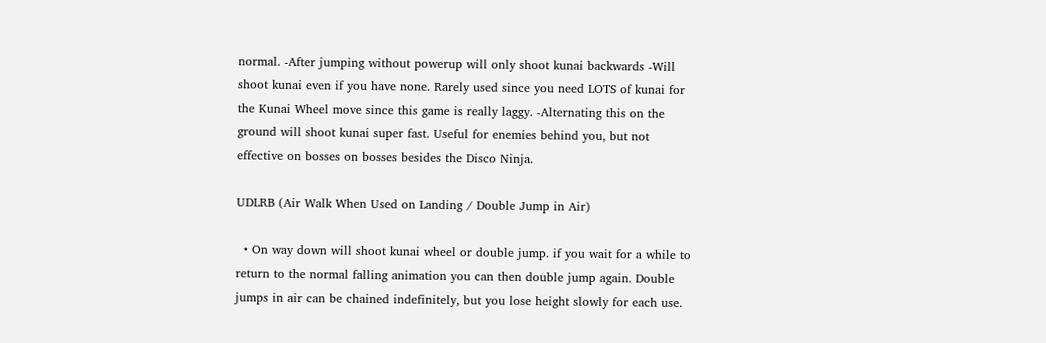normal. -After jumping without powerup will only shoot kunai backwards -Will shoot kunai even if you have none. Rarely used since you need LOTS of kunai for the Kunai Wheel move since this game is really laggy. -Alternating this on the ground will shoot kunai super fast. Useful for enemies behind you, but not effective on bosses on bosses besides the Disco Ninja.

UDLRB (Air Walk When Used on Landing / Double Jump in Air)

  • On way down will shoot kunai wheel or double jump. if you wait for a while to return to the normal falling animation you can then double jump again. Double jumps in air can be chained indefinitely, but you lose height slowly for each use.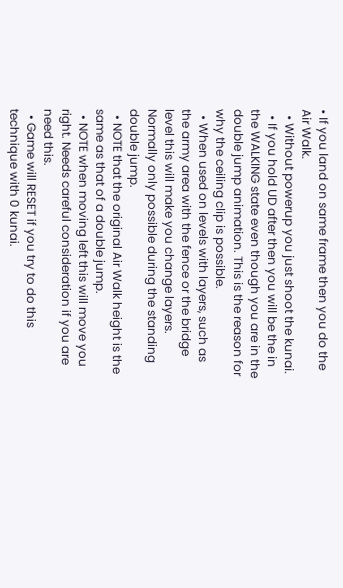• If you land on same frame then you do the Air Walk.
  • Without powerup you just shoot the kunai.
  • If you hold UD after then you will be the in the WALKING state even though you are in the double jump animation. This is the reason for why the ceiling clip is possible.
  • When used on levels with layers, such as the army area with the fence or the bridge level this will make you change layers. Normally only possible during the standing double jump.
  • NOTE that the original Air Walk height is the same as that of a double jump.
  • NOTE when moving left this will move you right. Needs careful consideration if you are need this.
  • Game will RESET if you try to do this technique with 0 kunai.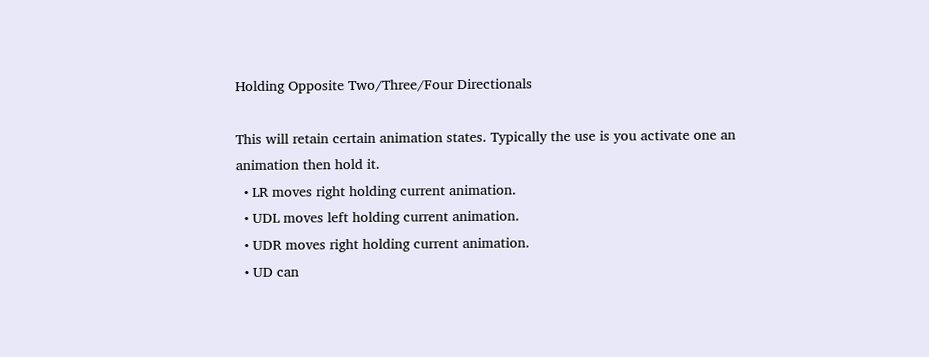Holding Opposite Two/Three/Four Directionals

This will retain certain animation states. Typically the use is you activate one an animation then hold it.
  • LR moves right holding current animation.
  • UDL moves left holding current animation.
  • UDR moves right holding current animation.
  • UD can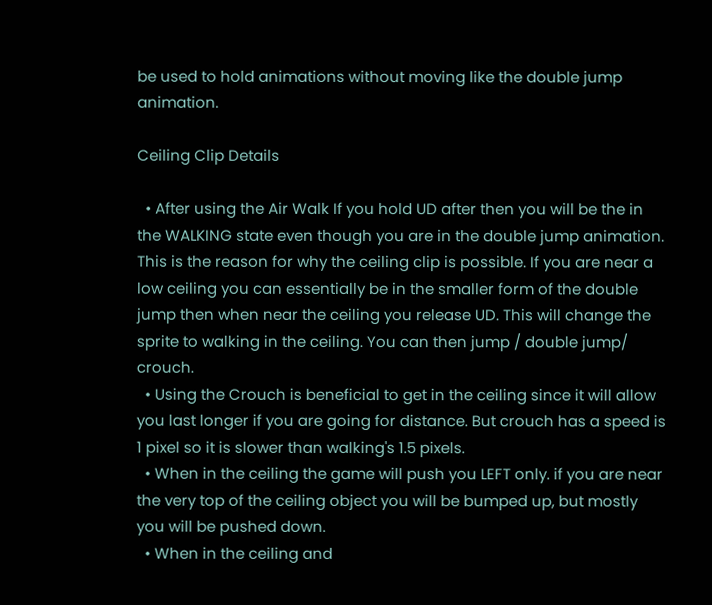be used to hold animations without moving like the double jump animation.

Ceiling Clip Details

  • After using the Air Walk If you hold UD after then you will be the in the WALKING state even though you are in the double jump animation. This is the reason for why the ceiling clip is possible. If you are near a low ceiling you can essentially be in the smaller form of the double jump then when near the ceiling you release UD. This will change the sprite to walking in the ceiling. You can then jump / double jump/ crouch.
  • Using the Crouch is beneficial to get in the ceiling since it will allow you last longer if you are going for distance. But crouch has a speed is 1 pixel so it is slower than walking's 1.5 pixels.
  • When in the ceiling the game will push you LEFT only. if you are near the very top of the ceiling object you will be bumped up, but mostly you will be pushed down.
  • When in the ceiling and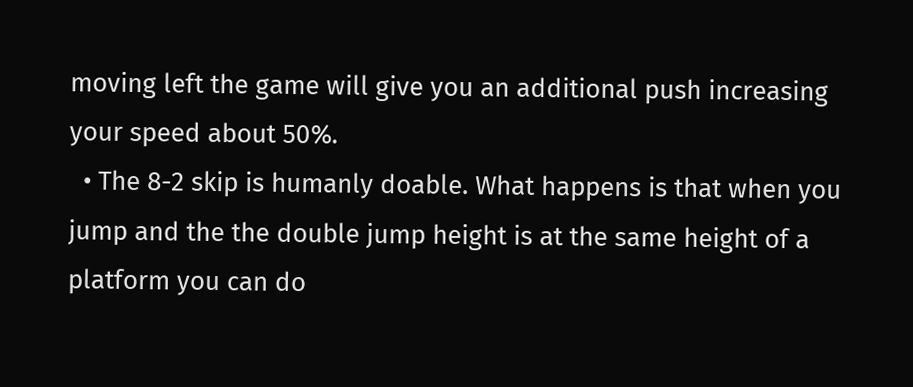moving left the game will give you an additional push increasing your speed about 50%.
  • The 8-2 skip is humanly doable. What happens is that when you jump and the the double jump height is at the same height of a platform you can do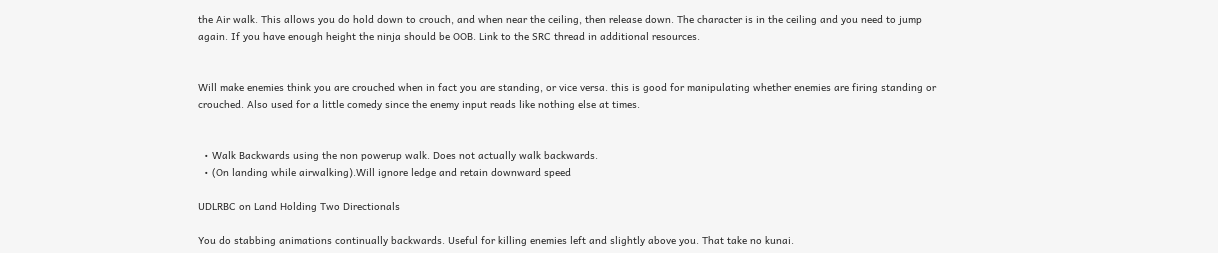the Air walk. This allows you do hold down to crouch, and when near the ceiling, then release down. The character is in the ceiling and you need to jump again. If you have enough height the ninja should be OOB. Link to the SRC thread in additional resources.


Will make enemies think you are crouched when in fact you are standing, or vice versa. this is good for manipulating whether enemies are firing standing or crouched. Also used for a little comedy since the enemy input reads like nothing else at times.


  • Walk Backwards using the non powerup walk. Does not actually walk backwards.
  • (On landing while airwalking).Will ignore ledge and retain downward speed

UDLRBC on Land Holding Two Directionals

You do stabbing animations continually backwards. Useful for killing enemies left and slightly above you. That take no kunai.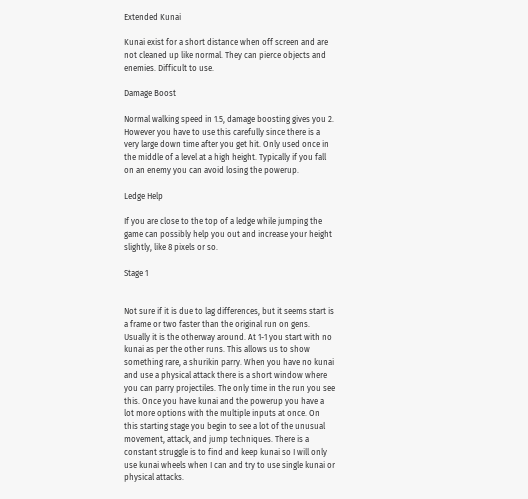Extended Kunai

Kunai exist for a short distance when off screen and are not cleaned up like normal. They can pierce objects and enemies. Difficult to use.

Damage Boost

Normal walking speed in 1.5, damage boosting gives you 2. However you have to use this carefully since there is a very large down time after you get hit. Only used once in the middle of a level at a high height. Typically if you fall on an enemy you can avoid losing the powerup.

Ledge Help

If you are close to the top of a ledge while jumping the game can possibly help you out and increase your height slightly, like 8 pixels or so.

Stage 1


Not sure if it is due to lag differences, but it seems start is a frame or two faster than the original run on gens. Usually it is the otherway around. At 1-1 you start with no kunai as per the other runs. This allows us to show something rare, a shurikin parry. When you have no kunai and use a physical attack there is a short window where you can parry projectiles. The only time in the run you see this. Once you have kunai and the powerup you have a lot more options with the multiple inputs at once. On this starting stage you begin to see a lot of the unusual movement, attack, and jump techniques. There is a constant struggle is to find and keep kunai so I will only use kunai wheels when I can and try to use single kunai or physical attacks.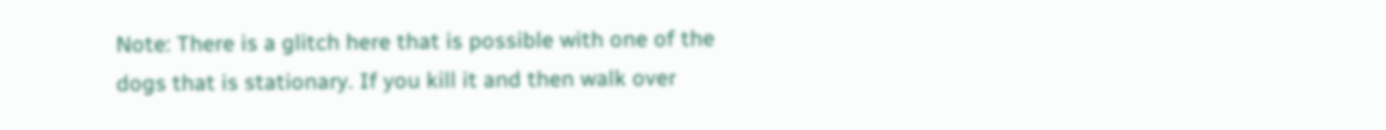Note: There is a glitch here that is possible with one of the dogs that is stationary. If you kill it and then walk over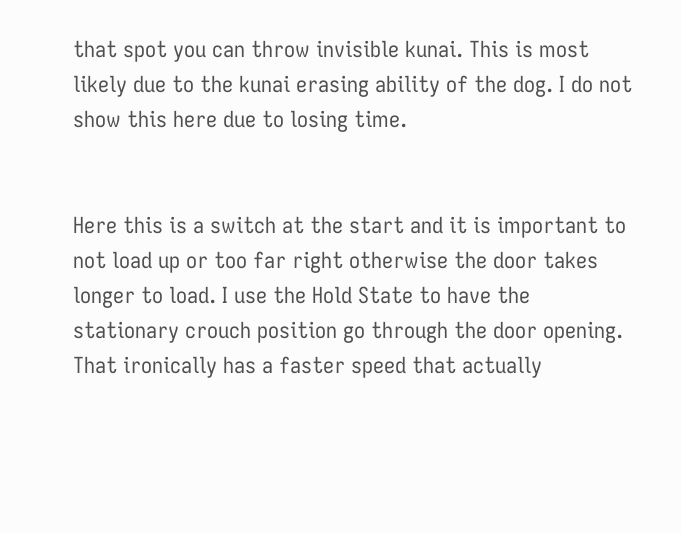that spot you can throw invisible kunai. This is most likely due to the kunai erasing ability of the dog. I do not show this here due to losing time.


Here this is a switch at the start and it is important to not load up or too far right otherwise the door takes longer to load. I use the Hold State to have the stationary crouch position go through the door opening. That ironically has a faster speed that actually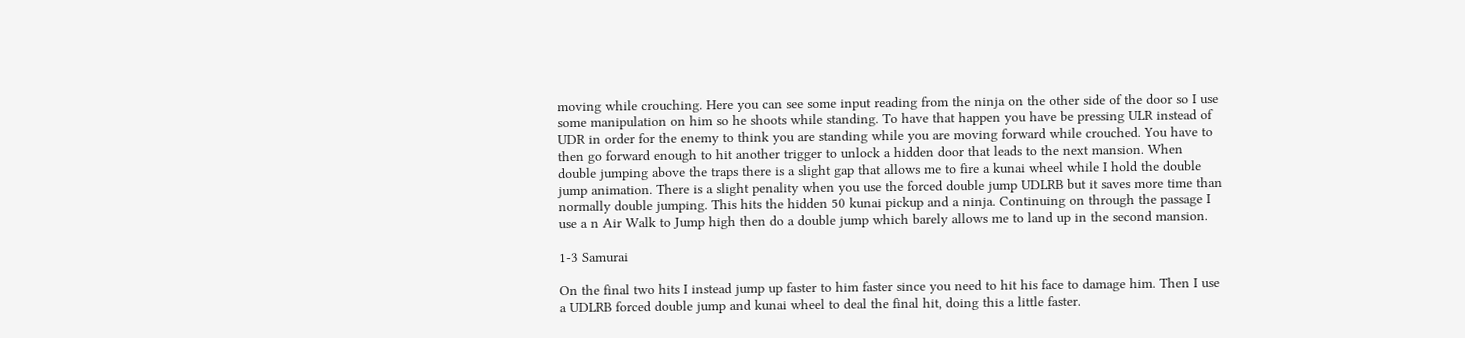moving while crouching. Here you can see some input reading from the ninja on the other side of the door so I use some manipulation on him so he shoots while standing. To have that happen you have be pressing ULR instead of UDR in order for the enemy to think you are standing while you are moving forward while crouched. You have to then go forward enough to hit another trigger to unlock a hidden door that leads to the next mansion. When double jumping above the traps there is a slight gap that allows me to fire a kunai wheel while I hold the double jump animation. There is a slight penality when you use the forced double jump UDLRB but it saves more time than normally double jumping. This hits the hidden 50 kunai pickup and a ninja. Continuing on through the passage I use a n Air Walk to Jump high then do a double jump which barely allows me to land up in the second mansion.

1-3 Samurai

On the final two hits I instead jump up faster to him faster since you need to hit his face to damage him. Then I use a UDLRB forced double jump and kunai wheel to deal the final hit, doing this a little faster.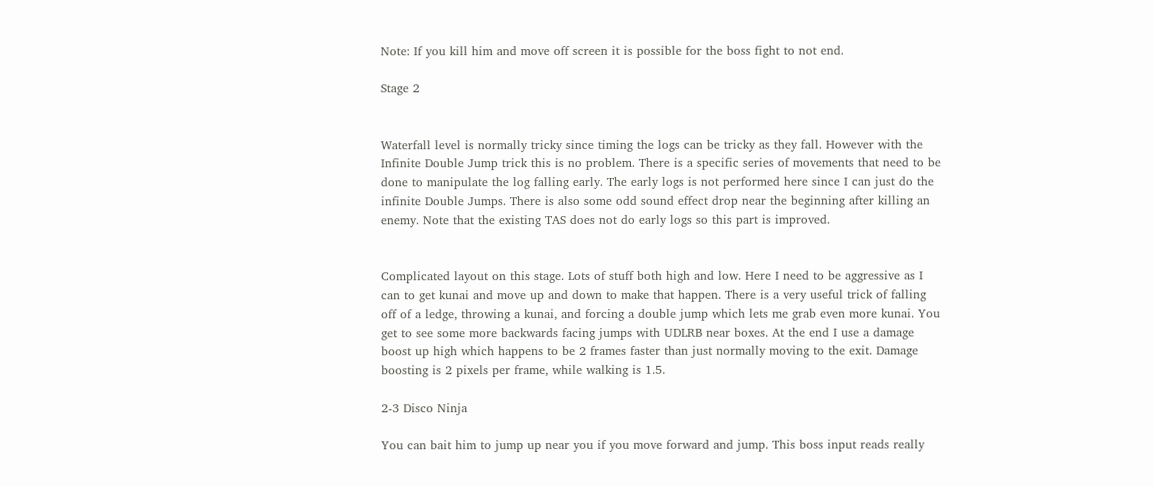Note: If you kill him and move off screen it is possible for the boss fight to not end.

Stage 2


Waterfall level is normally tricky since timing the logs can be tricky as they fall. However with the Infinite Double Jump trick this is no problem. There is a specific series of movements that need to be done to manipulate the log falling early. The early logs is not performed here since I can just do the infinite Double Jumps. There is also some odd sound effect drop near the beginning after killing an enemy. Note that the existing TAS does not do early logs so this part is improved.


Complicated layout on this stage. Lots of stuff both high and low. Here I need to be aggressive as I can to get kunai and move up and down to make that happen. There is a very useful trick of falling off of a ledge, throwing a kunai, and forcing a double jump which lets me grab even more kunai. You get to see some more backwards facing jumps with UDLRB near boxes. At the end I use a damage boost up high which happens to be 2 frames faster than just normally moving to the exit. Damage boosting is 2 pixels per frame, while walking is 1.5.

2-3 Disco Ninja

You can bait him to jump up near you if you move forward and jump. This boss input reads really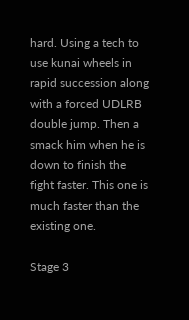hard. Using a tech to use kunai wheels in rapid succession along with a forced UDLRB double jump. Then a smack him when he is down to finish the fight faster. This one is much faster than the existing one.

Stage 3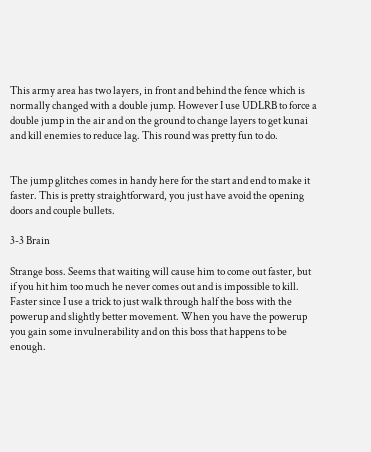This army area has two layers, in front and behind the fence which is normally changed with a double jump. However I use UDLRB to force a double jump in the air and on the ground to change layers to get kunai and kill enemies to reduce lag. This round was pretty fun to do.


The jump glitches comes in handy here for the start and end to make it faster. This is pretty straightforward, you just have avoid the opening doors and couple bullets.

3-3 Brain

Strange boss. Seems that waiting will cause him to come out faster, but if you hit him too much he never comes out and is impossible to kill. Faster since I use a trick to just walk through half the boss with the powerup and slightly better movement. When you have the powerup you gain some invulnerability and on this boss that happens to be enough.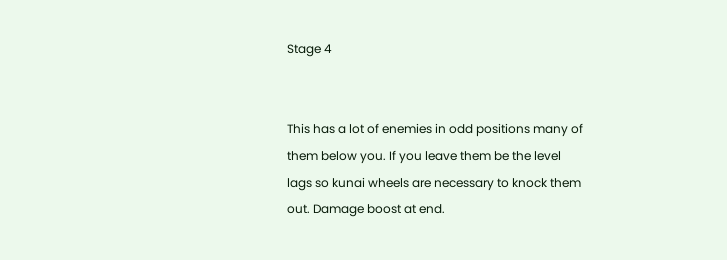Stage 4


This has a lot of enemies in odd positions many of them below you. If you leave them be the level lags so kunai wheels are necessary to knock them out. Damage boost at end.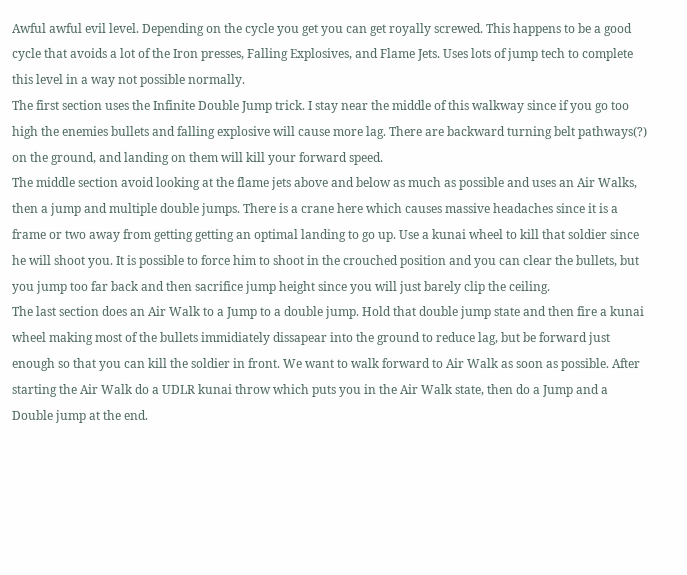Awful awful evil level. Depending on the cycle you get you can get royally screwed. This happens to be a good cycle that avoids a lot of the Iron presses, Falling Explosives, and Flame Jets. Uses lots of jump tech to complete this level in a way not possible normally.
The first section uses the Infinite Double Jump trick. I stay near the middle of this walkway since if you go too high the enemies bullets and falling explosive will cause more lag. There are backward turning belt pathways(?) on the ground, and landing on them will kill your forward speed.
The middle section avoid looking at the flame jets above and below as much as possible and uses an Air Walks, then a jump and multiple double jumps. There is a crane here which causes massive headaches since it is a frame or two away from getting getting an optimal landing to go up. Use a kunai wheel to kill that soldier since he will shoot you. It is possible to force him to shoot in the crouched position and you can clear the bullets, but you jump too far back and then sacrifice jump height since you will just barely clip the ceiling.
The last section does an Air Walk to a Jump to a double jump. Hold that double jump state and then fire a kunai wheel making most of the bullets immidiately dissapear into the ground to reduce lag, but be forward just enough so that you can kill the soldier in front. We want to walk forward to Air Walk as soon as possible. After starting the Air Walk do a UDLR kunai throw which puts you in the Air Walk state, then do a Jump and a Double jump at the end.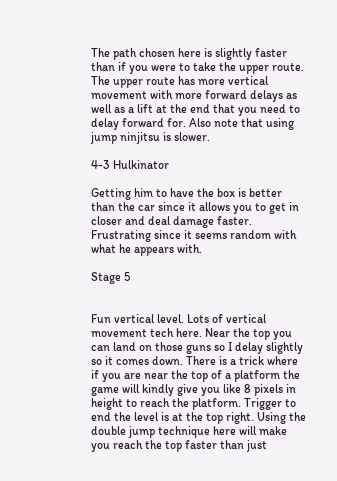The path chosen here is slightly faster than if you were to take the upper route. The upper route has more vertical movement with more forward delays as well as a lift at the end that you need to delay forward for. Also note that using jump ninjitsu is slower.

4-3 Hulkinator

Getting him to have the box is better than the car since it allows you to get in closer and deal damage faster. Frustrating since it seems random with what he appears with.

Stage 5


Fun vertical level. Lots of vertical movement tech here. Near the top you can land on those guns so I delay slightly so it comes down. There is a trick where if you are near the top of a platform the game will kindly give you like 8 pixels in height to reach the platform. Trigger to end the level is at the top right. Using the double jump technique here will make you reach the top faster than just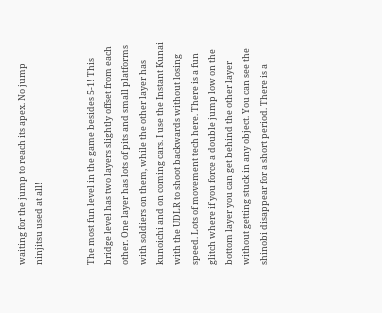waiting for the jump to reach its apex. No jump ninjitsu used at all!


The most fun level in the game besides 5-1! This bridge level has two layers slightly offset from each other. One layer has lots of pits and small platforms with soldiers on them, while the other layer has kunoichi and on coming cars. I use the Instant Kunai with the UDLR to shoot backwards without losing speed. Lots of movement tech here. There is a fun glitch where if you force a double jump low on the bottom layer you can get behind the other layer without getting stuck in any object. You can see the shinobi disappear for a short period. There is a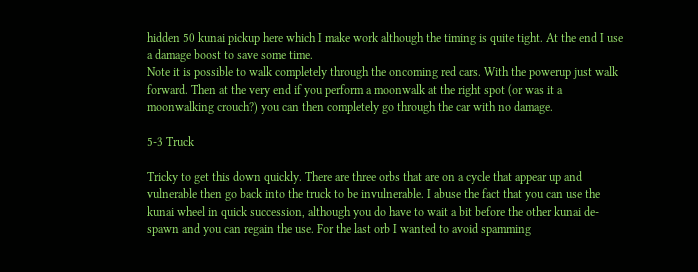hidden 50 kunai pickup here which I make work although the timing is quite tight. At the end I use a damage boost to save some time.
Note it is possible to walk completely through the oncoming red cars. With the powerup just walk forward. Then at the very end if you perform a moonwalk at the right spot (or was it a moonwalking crouch?) you can then completely go through the car with no damage.

5-3 Truck

Tricky to get this down quickly. There are three orbs that are on a cycle that appear up and vulnerable then go back into the truck to be invulnerable. I abuse the fact that you can use the kunai wheel in quick succession, although you do have to wait a bit before the other kunai de-spawn and you can regain the use. For the last orb I wanted to avoid spamming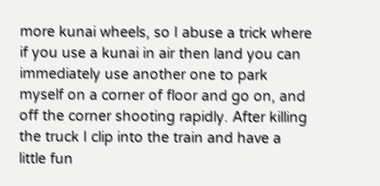more kunai wheels, so I abuse a trick where if you use a kunai in air then land you can immediately use another one to park myself on a corner of floor and go on, and off the corner shooting rapidly. After killing the truck I clip into the train and have a little fun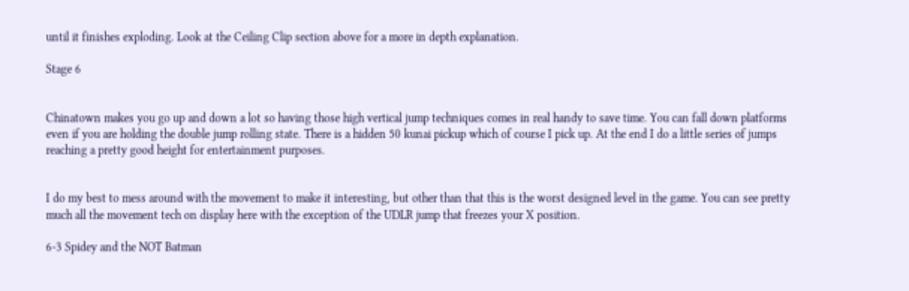until it finishes exploding. Look at the Ceiling Clip section above for a more in depth explanation.

Stage 6


Chinatown makes you go up and down a lot so having those high vertical jump techniques comes in real handy to save time. You can fall down platforms even if you are holding the double jump rolling state. There is a hidden 50 kunai pickup which of course I pick up. At the end I do a little series of jumps reaching a pretty good height for entertainment purposes.


I do my best to mess around with the movement to make it interesting, but other than that this is the worst designed level in the game. You can see pretty much all the movement tech on display here with the exception of the UDLR jump that freezes your X position.

6-3 Spidey and the NOT Batman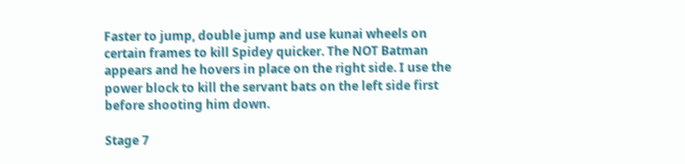Faster to jump, double jump and use kunai wheels on certain frames to kill Spidey quicker. The NOT Batman appears and he hovers in place on the right side. I use the power block to kill the servant bats on the left side first before shooting him down.

Stage 7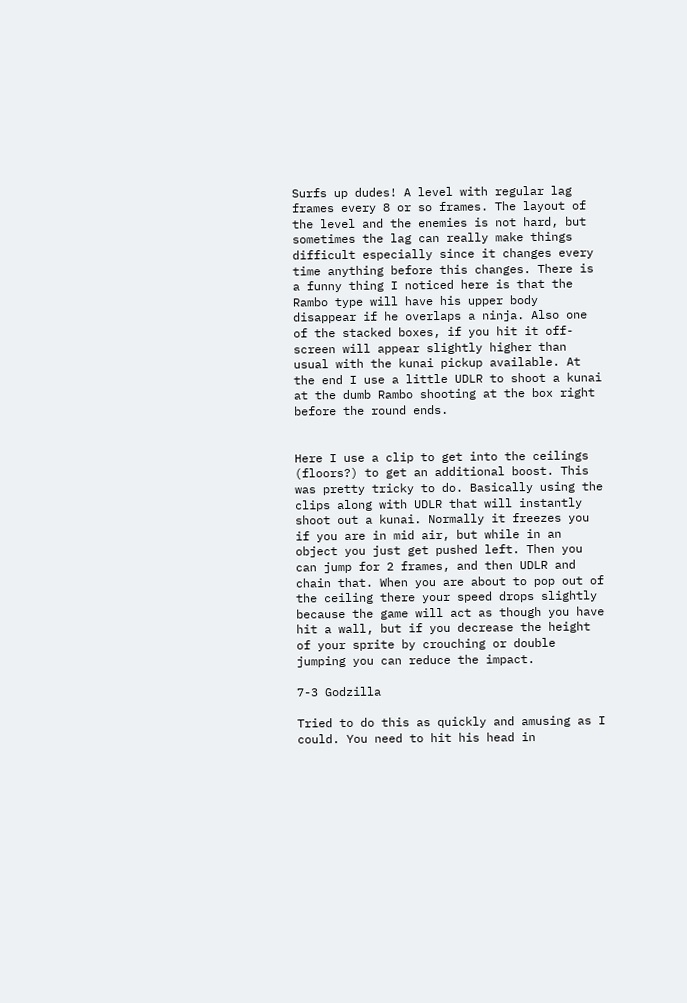Surfs up dudes! A level with regular lag frames every 8 or so frames. The layout of the level and the enemies is not hard, but sometimes the lag can really make things difficult especially since it changes every time anything before this changes. There is a funny thing I noticed here is that the Rambo type will have his upper body disappear if he overlaps a ninja. Also one of the stacked boxes, if you hit it off-screen will appear slightly higher than usual with the kunai pickup available. At the end I use a little UDLR to shoot a kunai at the dumb Rambo shooting at the box right before the round ends.


Here I use a clip to get into the ceilings (floors?) to get an additional boost. This was pretty tricky to do. Basically using the clips along with UDLR that will instantly shoot out a kunai. Normally it freezes you if you are in mid air, but while in an object you just get pushed left. Then you can jump for 2 frames, and then UDLR and chain that. When you are about to pop out of the ceiling there your speed drops slightly because the game will act as though you have hit a wall, but if you decrease the height of your sprite by crouching or double jumping you can reduce the impact.

7-3 Godzilla

Tried to do this as quickly and amusing as I could. You need to hit his head in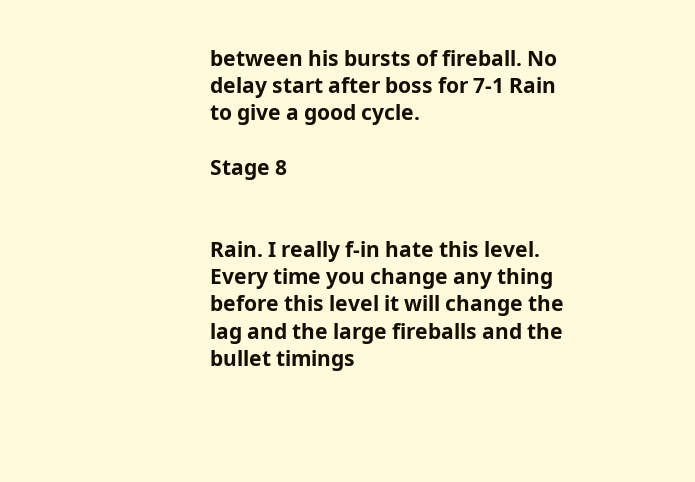between his bursts of fireball. No delay start after boss for 7-1 Rain to give a good cycle.

Stage 8


Rain. I really f-in hate this level. Every time you change any thing before this level it will change the lag and the large fireballs and the bullet timings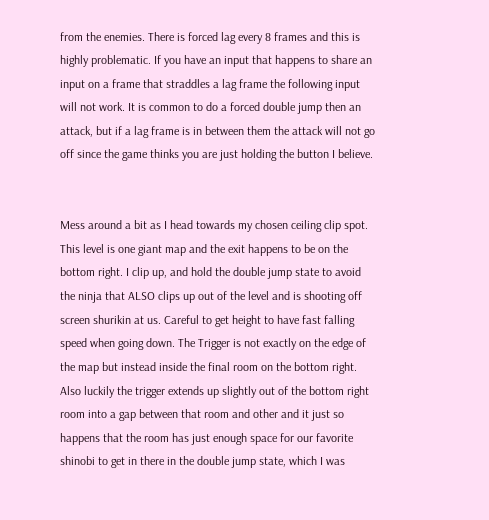from the enemies. There is forced lag every 8 frames and this is highly problematic. If you have an input that happens to share an input on a frame that straddles a lag frame the following input will not work. It is common to do a forced double jump then an attack, but if a lag frame is in between them the attack will not go off since the game thinks you are just holding the button I believe.


Mess around a bit as I head towards my chosen ceiling clip spot. This level is one giant map and the exit happens to be on the bottom right. I clip up, and hold the double jump state to avoid the ninja that ALSO clips up out of the level and is shooting off screen shurikin at us. Careful to get height to have fast falling speed when going down. The Trigger is not exactly on the edge of the map but instead inside the final room on the bottom right. Also luckily the trigger extends up slightly out of the bottom right room into a gap between that room and other and it just so happens that the room has just enough space for our favorite shinobi to get in there in the double jump state, which I was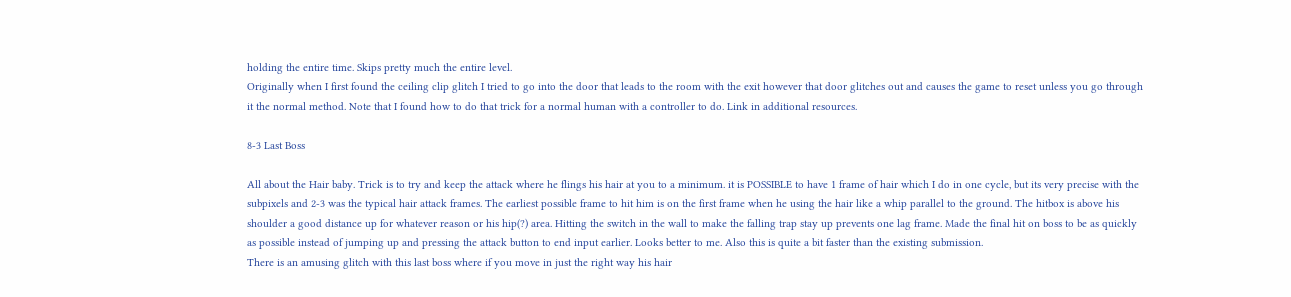holding the entire time. Skips pretty much the entire level.
Originally when I first found the ceiling clip glitch I tried to go into the door that leads to the room with the exit however that door glitches out and causes the game to reset unless you go through it the normal method. Note that I found how to do that trick for a normal human with a controller to do. Link in additional resources.

8-3 Last Boss

All about the Hair baby. Trick is to try and keep the attack where he flings his hair at you to a minimum. it is POSSIBLE to have 1 frame of hair which I do in one cycle, but its very precise with the subpixels and 2-3 was the typical hair attack frames. The earliest possible frame to hit him is on the first frame when he using the hair like a whip parallel to the ground. The hitbox is above his shoulder a good distance up for whatever reason or his hip(?) area. Hitting the switch in the wall to make the falling trap stay up prevents one lag frame. Made the final hit on boss to be as quickly as possible instead of jumping up and pressing the attack button to end input earlier. Looks better to me. Also this is quite a bit faster than the existing submission.
There is an amusing glitch with this last boss where if you move in just the right way his hair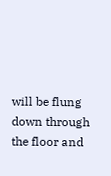will be flung down through the floor and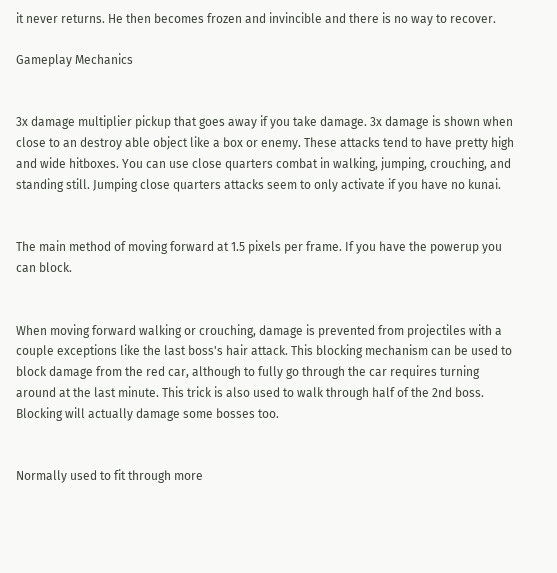it never returns. He then becomes frozen and invincible and there is no way to recover.

Gameplay Mechanics


3x damage multiplier pickup that goes away if you take damage. 3x damage is shown when close to an destroy able object like a box or enemy. These attacks tend to have pretty high and wide hitboxes. You can use close quarters combat in walking, jumping, crouching, and standing still. Jumping close quarters attacks seem to only activate if you have no kunai.


The main method of moving forward at 1.5 pixels per frame. If you have the powerup you can block.


When moving forward walking or crouching, damage is prevented from projectiles with a couple exceptions like the last boss's hair attack. This blocking mechanism can be used to block damage from the red car, although to fully go through the car requires turning around at the last minute. This trick is also used to walk through half of the 2nd boss. Blocking will actually damage some bosses too.


Normally used to fit through more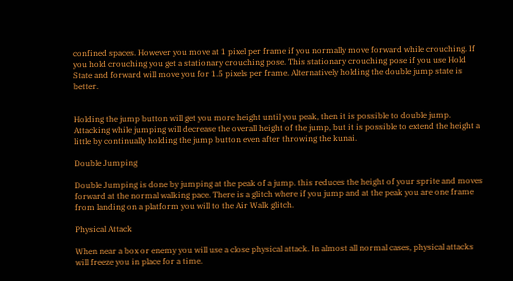confined spaces. However you move at 1 pixel per frame if you normally move forward while crouching. If you hold crouching you get a stationary crouching pose. This stationary crouching pose if you use Hold State and forward will move you for 1.5 pixels per frame. Alternatively holding the double jump state is better.


Holding the jump button will get you more height until you peak, then it is possible to double jump. Attacking while jumping will decrease the overall height of the jump, but it is possible to extend the height a little by continually holding the jump button even after throwing the kunai.

Double Jumping

Double Jumping is done by jumping at the peak of a jump. this reduces the height of your sprite and moves forward at the normal walking pace. There is a glitch where if you jump and at the peak you are one frame from landing on a platform you will to the Air Walk glitch.

Physical Attack

When near a box or enemy you will use a close physical attack. In almost all normal cases, physical attacks will freeze you in place for a time.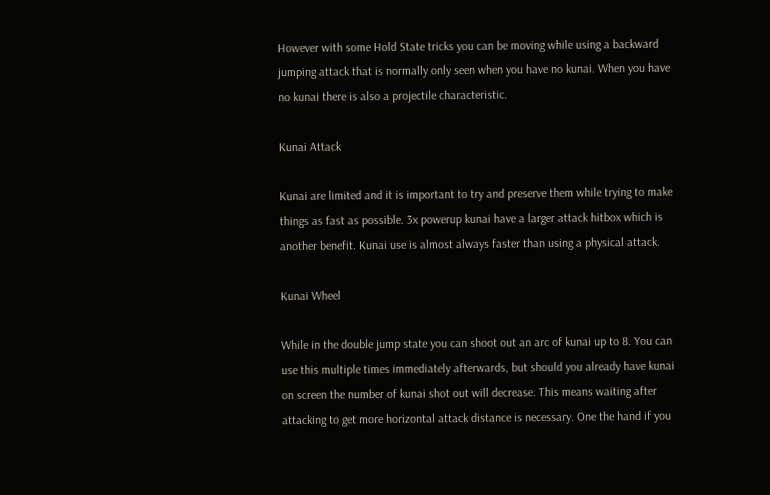However with some Hold State tricks you can be moving while using a backward jumping attack that is normally only seen when you have no kunai. When you have no kunai there is also a projectile characteristic.

Kunai Attack

Kunai are limited and it is important to try and preserve them while trying to make things as fast as possible. 3x powerup kunai have a larger attack hitbox which is another benefit. Kunai use is almost always faster than using a physical attack.

Kunai Wheel

While in the double jump state you can shoot out an arc of kunai up to 8. You can use this multiple times immediately afterwards, but should you already have kunai on screen the number of kunai shot out will decrease. This means waiting after attacking to get more horizontal attack distance is necessary. One the hand if you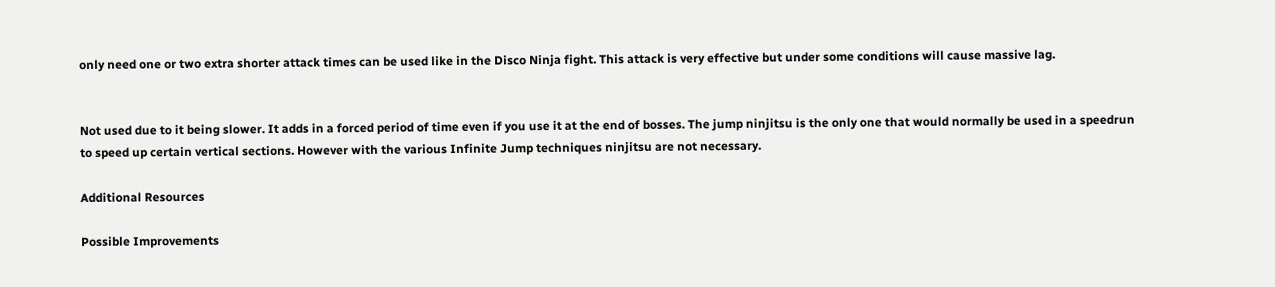only need one or two extra shorter attack times can be used like in the Disco Ninja fight. This attack is very effective but under some conditions will cause massive lag.


Not used due to it being slower. It adds in a forced period of time even if you use it at the end of bosses. The jump ninjitsu is the only one that would normally be used in a speedrun to speed up certain vertical sections. However with the various Infinite Jump techniques ninjitsu are not necessary.

Additional Resources

Possible Improvements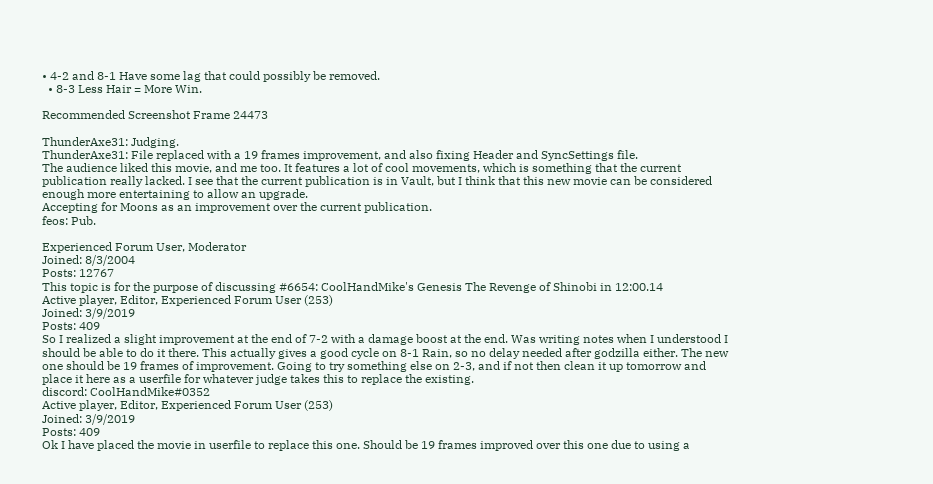• 4-2 and 8-1 Have some lag that could possibly be removed.
  • 8-3 Less Hair = More Win.

Recommended Screenshot Frame 24473

ThunderAxe31: Judging.
ThunderAxe31: File replaced with a 19 frames improvement, and also fixing Header and SyncSettings file.
The audience liked this movie, and me too. It features a lot of cool movements, which is something that the current publication really lacked. I see that the current publication is in Vault, but I think that this new movie can be considered enough more entertaining to allow an upgrade.
Accepting for Moons as an improvement over the current publication.
feos: Pub.

Experienced Forum User, Moderator
Joined: 8/3/2004
Posts: 12767
This topic is for the purpose of discussing #6654: CoolHandMike's Genesis The Revenge of Shinobi in 12:00.14
Active player, Editor, Experienced Forum User (253)
Joined: 3/9/2019
Posts: 409
So I realized a slight improvement at the end of 7-2 with a damage boost at the end. Was writing notes when I understood I should be able to do it there. This actually gives a good cycle on 8-1 Rain, so no delay needed after godzilla either. The new one should be 19 frames of improvement. Going to try something else on 2-3, and if not then clean it up tomorrow and place it here as a userfile for whatever judge takes this to replace the existing.
discord: CoolHandMike#0352
Active player, Editor, Experienced Forum User (253)
Joined: 3/9/2019
Posts: 409
Ok I have placed the movie in userfile to replace this one. Should be 19 frames improved over this one due to using a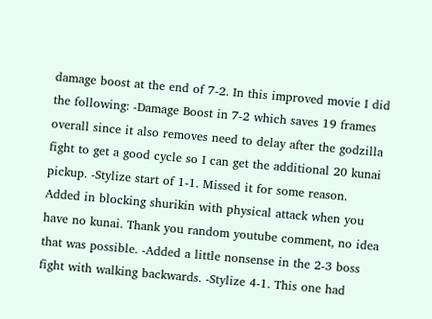damage boost at the end of 7-2. In this improved movie I did the following: -Damage Boost in 7-2 which saves 19 frames overall since it also removes need to delay after the godzilla fight to get a good cycle so I can get the additional 20 kunai pickup. -Stylize start of 1-1. Missed it for some reason. Added in blocking shurikin with physical attack when you have no kunai. Thank you random youtube comment, no idea that was possible. -Added a little nonsense in the 2-3 boss fight with walking backwards. -Stylize 4-1. This one had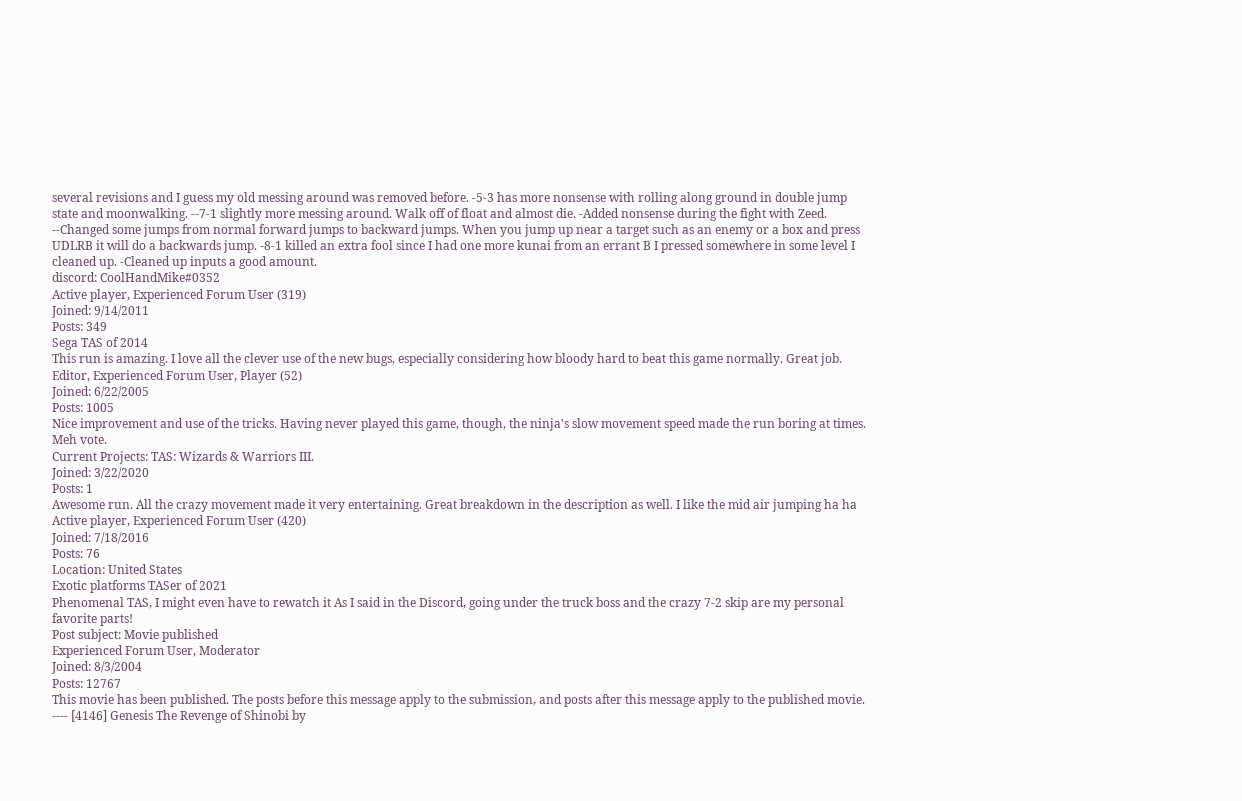several revisions and I guess my old messing around was removed before. -5-3 has more nonsense with rolling along ground in double jump state and moonwalking. --7-1 slightly more messing around. Walk off of float and almost die. -Added nonsense during the fight with Zeed. --Changed some jumps from normal forward jumps to backward jumps. When you jump up near a target such as an enemy or a box and press UDLRB it will do a backwards jump. -8-1 killed an extra fool since I had one more kunai from an errant B I pressed somewhere in some level I cleaned up. -Cleaned up inputs a good amount.
discord: CoolHandMike#0352
Active player, Experienced Forum User (319)
Joined: 9/14/2011
Posts: 349
Sega TAS of 2014
This run is amazing. I love all the clever use of the new bugs, especially considering how bloody hard to beat this game normally. Great job.
Editor, Experienced Forum User, Player (52)
Joined: 6/22/2005
Posts: 1005
Nice improvement and use of the tricks. Having never played this game, though, the ninja's slow movement speed made the run boring at times. Meh vote.
Current Projects: TAS: Wizards & Warriors III.
Joined: 3/22/2020
Posts: 1
Awesome run. All the crazy movement made it very entertaining. Great breakdown in the description as well. I like the mid air jumping ha ha
Active player, Experienced Forum User (420)
Joined: 7/18/2016
Posts: 76
Location: United States
Exotic platforms TASer of 2021
Phenomenal TAS, I might even have to rewatch it As I said in the Discord, going under the truck boss and the crazy 7-2 skip are my personal favorite parts!
Post subject: Movie published
Experienced Forum User, Moderator
Joined: 8/3/2004
Posts: 12767
This movie has been published. The posts before this message apply to the submission, and posts after this message apply to the published movie. ---- [4146] Genesis The Revenge of Shinobi by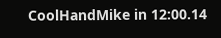CoolHandMike in 12:00.14